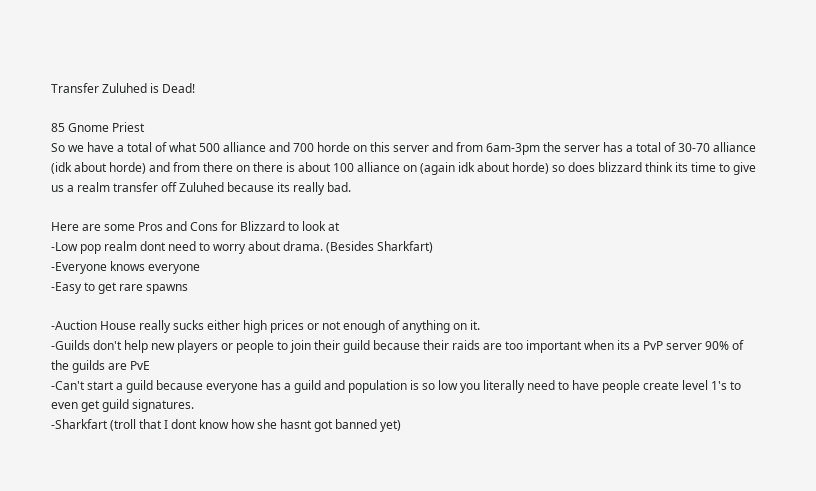Transfer Zuluhed is Dead!

85 Gnome Priest
So we have a total of what 500 alliance and 700 horde on this server and from 6am-3pm the server has a total of 30-70 alliance (idk about horde) and from there on there is about 100 alliance on (again idk about horde) so does blizzard think its time to give us a realm transfer off Zuluhed because its really bad.

Here are some Pros and Cons for Blizzard to look at
-Low pop realm dont need to worry about drama. (Besides Sharkfart)
-Everyone knows everyone
-Easy to get rare spawns

-Auction House really sucks either high prices or not enough of anything on it.
-Guilds don't help new players or people to join their guild because their raids are too important when its a PvP server 90% of the guilds are PvE
-Can't start a guild because everyone has a guild and population is so low you literally need to have people create level 1's to even get guild signatures.
-Sharkfart (troll that I dont know how she hasnt got banned yet)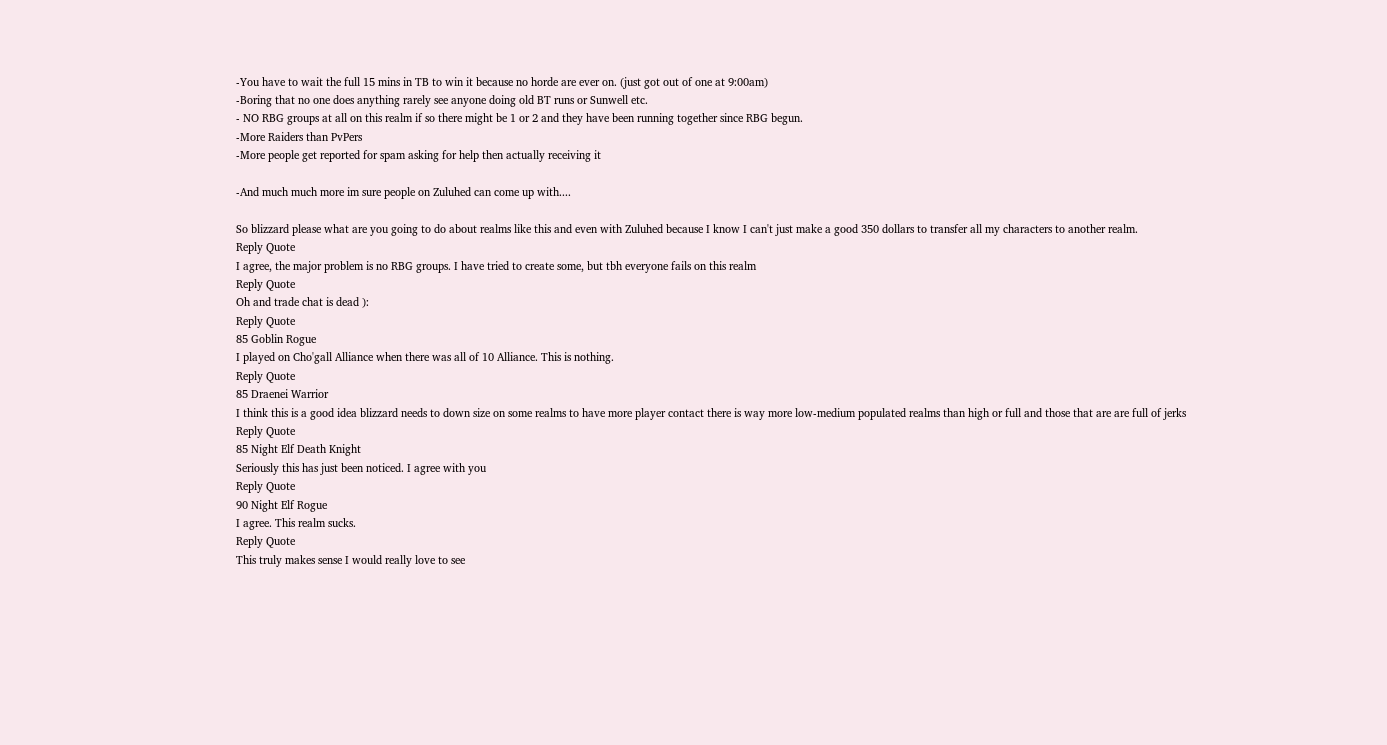-You have to wait the full 15 mins in TB to win it because no horde are ever on. (just got out of one at 9:00am)
-Boring that no one does anything rarely see anyone doing old BT runs or Sunwell etc.
- NO RBG groups at all on this realm if so there might be 1 or 2 and they have been running together since RBG begun.
-More Raiders than PvPers
-More people get reported for spam asking for help then actually receiving it

-And much much more im sure people on Zuluhed can come up with....

So blizzard please what are you going to do about realms like this and even with Zuluhed because I know I can't just make a good 350 dollars to transfer all my characters to another realm.
Reply Quote
I agree, the major problem is no RBG groups. I have tried to create some, but tbh everyone fails on this realm
Reply Quote
Oh and trade chat is dead ):
Reply Quote
85 Goblin Rogue
I played on Cho'gall Alliance when there was all of 10 Alliance. This is nothing.
Reply Quote
85 Draenei Warrior
I think this is a good idea blizzard needs to down size on some realms to have more player contact there is way more low-medium populated realms than high or full and those that are are full of jerks
Reply Quote
85 Night Elf Death Knight
Seriously this has just been noticed. I agree with you
Reply Quote
90 Night Elf Rogue
I agree. This realm sucks.
Reply Quote
This truly makes sense I would really love to see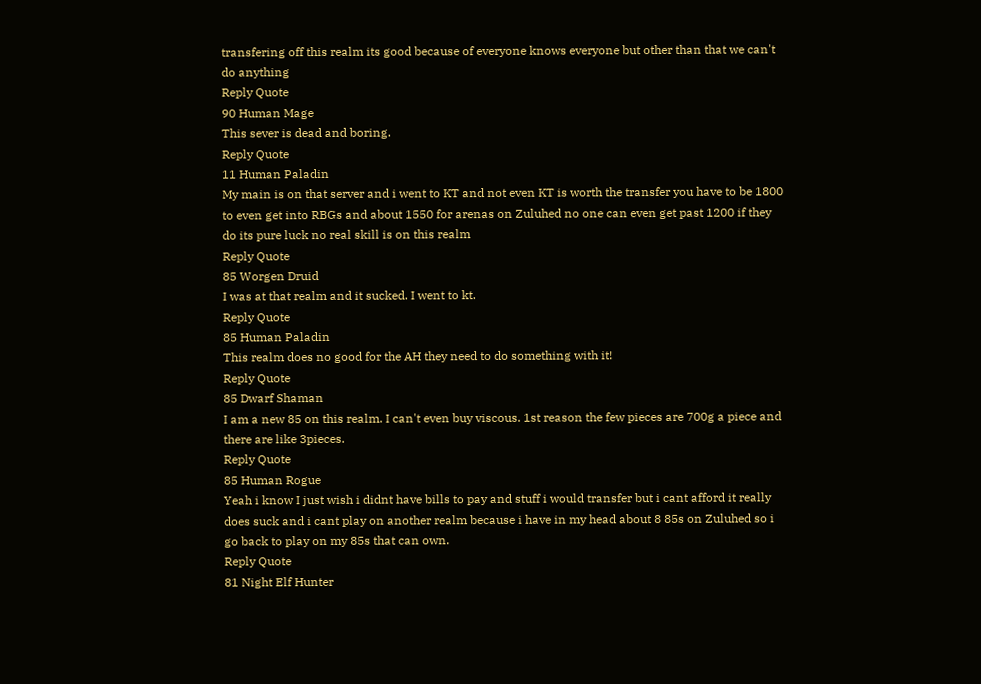transfering off this realm its good because of everyone knows everyone but other than that we can't do anything
Reply Quote
90 Human Mage
This sever is dead and boring.
Reply Quote
11 Human Paladin
My main is on that server and i went to KT and not even KT is worth the transfer you have to be 1800 to even get into RBGs and about 1550 for arenas on Zuluhed no one can even get past 1200 if they do its pure luck no real skill is on this realm
Reply Quote
85 Worgen Druid
I was at that realm and it sucked. I went to kt.
Reply Quote
85 Human Paladin
This realm does no good for the AH they need to do something with it!
Reply Quote
85 Dwarf Shaman
I am a new 85 on this realm. I can't even buy viscous. 1st reason the few pieces are 700g a piece and there are like 3pieces.
Reply Quote
85 Human Rogue
Yeah i know I just wish i didnt have bills to pay and stuff i would transfer but i cant afford it really does suck and i cant play on another realm because i have in my head about 8 85s on Zuluhed so i go back to play on my 85s that can own.
Reply Quote
81 Night Elf Hunter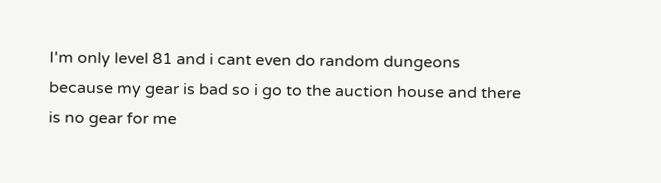I'm only level 81 and i cant even do random dungeons because my gear is bad so i go to the auction house and there is no gear for me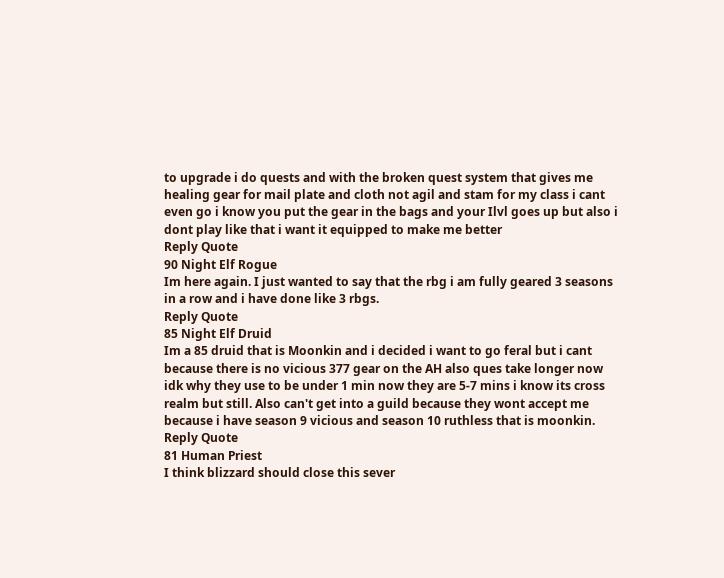to upgrade i do quests and with the broken quest system that gives me healing gear for mail plate and cloth not agil and stam for my class i cant even go i know you put the gear in the bags and your Ilvl goes up but also i dont play like that i want it equipped to make me better
Reply Quote
90 Night Elf Rogue
Im here again. I just wanted to say that the rbg i am fully geared 3 seasons in a row and i have done like 3 rbgs.
Reply Quote
85 Night Elf Druid
Im a 85 druid that is Moonkin and i decided i want to go feral but i cant because there is no vicious 377 gear on the AH also ques take longer now idk why they use to be under 1 min now they are 5-7 mins i know its cross realm but still. Also can't get into a guild because they wont accept me because i have season 9 vicious and season 10 ruthless that is moonkin.
Reply Quote
81 Human Priest
I think blizzard should close this sever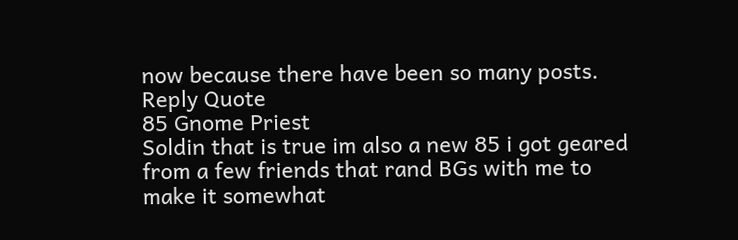now because there have been so many posts.
Reply Quote
85 Gnome Priest
Soldin that is true im also a new 85 i got geared from a few friends that rand BGs with me to make it somewhat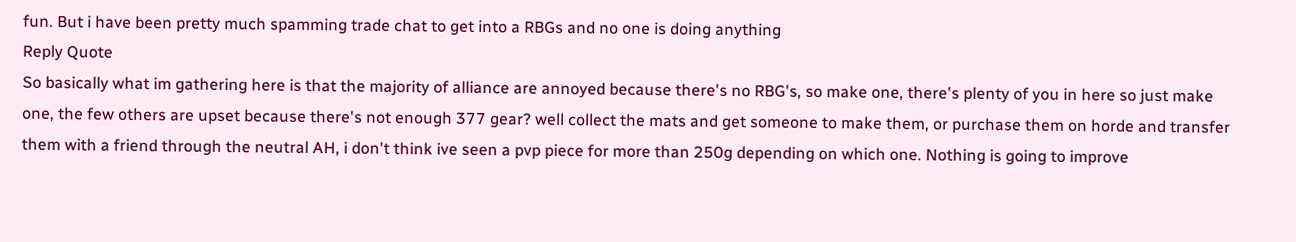fun. But i have been pretty much spamming trade chat to get into a RBGs and no one is doing anything
Reply Quote
So basically what im gathering here is that the majority of alliance are annoyed because there's no RBG's, so make one, there's plenty of you in here so just make one, the few others are upset because there's not enough 377 gear? well collect the mats and get someone to make them, or purchase them on horde and transfer them with a friend through the neutral AH, i don't think ive seen a pvp piece for more than 250g depending on which one. Nothing is going to improve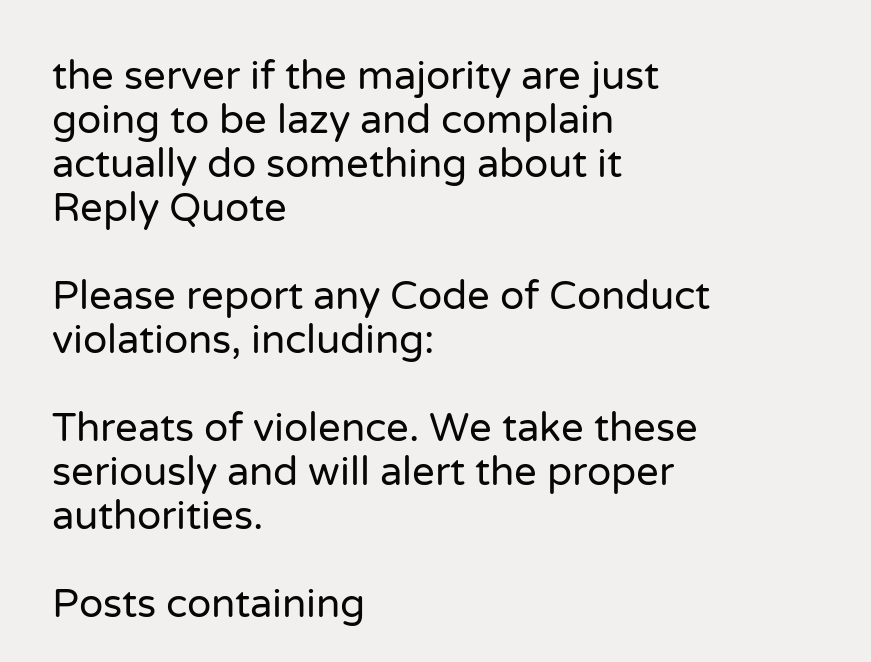the server if the majority are just going to be lazy and complain actually do something about it
Reply Quote

Please report any Code of Conduct violations, including:

Threats of violence. We take these seriously and will alert the proper authorities.

Posts containing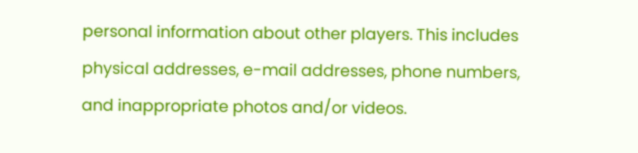personal information about other players. This includes physical addresses, e-mail addresses, phone numbers, and inappropriate photos and/or videos.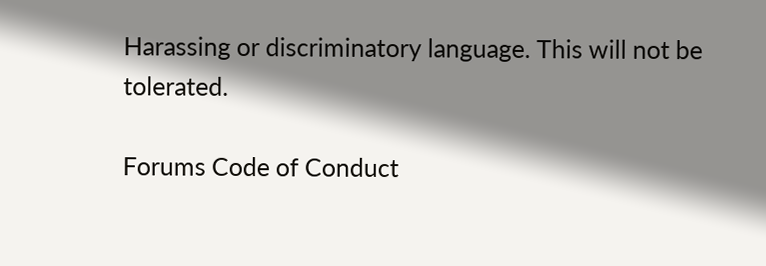Harassing or discriminatory language. This will not be tolerated.

Forums Code of Conduct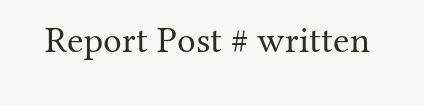Report Post # written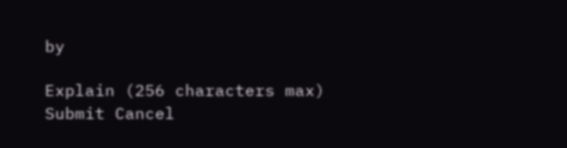by

Explain (256 characters max)
Submit Cancel